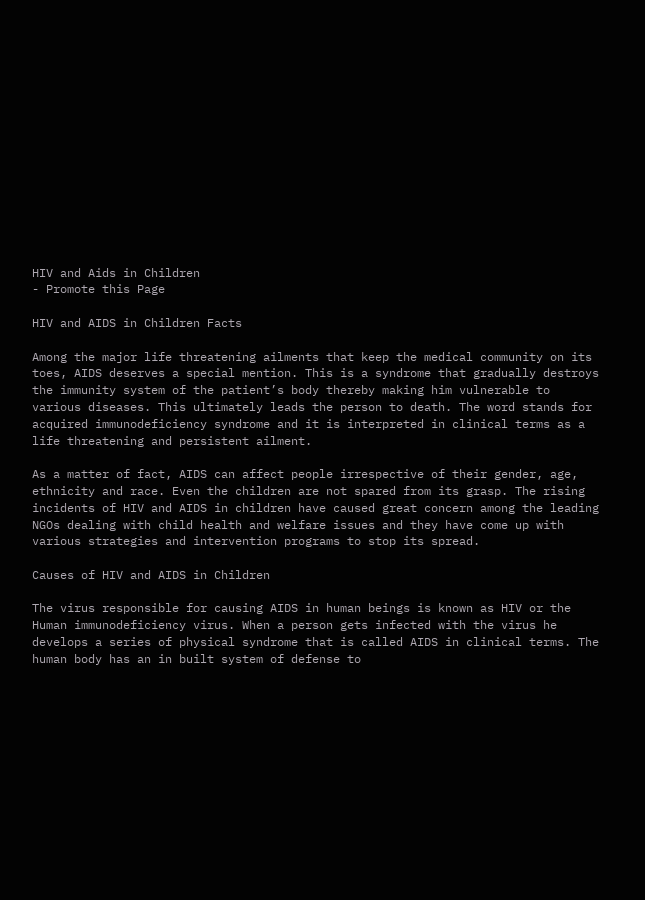HIV and Aids in Children
- Promote this Page

HIV and AIDS in Children Facts

Among the major life threatening ailments that keep the medical community on its toes, AIDS deserves a special mention. This is a syndrome that gradually destroys the immunity system of the patient’s body thereby making him vulnerable to various diseases. This ultimately leads the person to death. The word stands for acquired immunodeficiency syndrome and it is interpreted in clinical terms as a life threatening and persistent ailment.

As a matter of fact, AIDS can affect people irrespective of their gender, age, ethnicity and race. Even the children are not spared from its grasp. The rising incidents of HIV and AIDS in children have caused great concern among the leading NGOs dealing with child health and welfare issues and they have come up with various strategies and intervention programs to stop its spread.

Causes of HIV and AIDS in Children

The virus responsible for causing AIDS in human beings is known as HIV or the Human immunodeficiency virus. When a person gets infected with the virus he develops a series of physical syndrome that is called AIDS in clinical terms. The human body has an in built system of defense to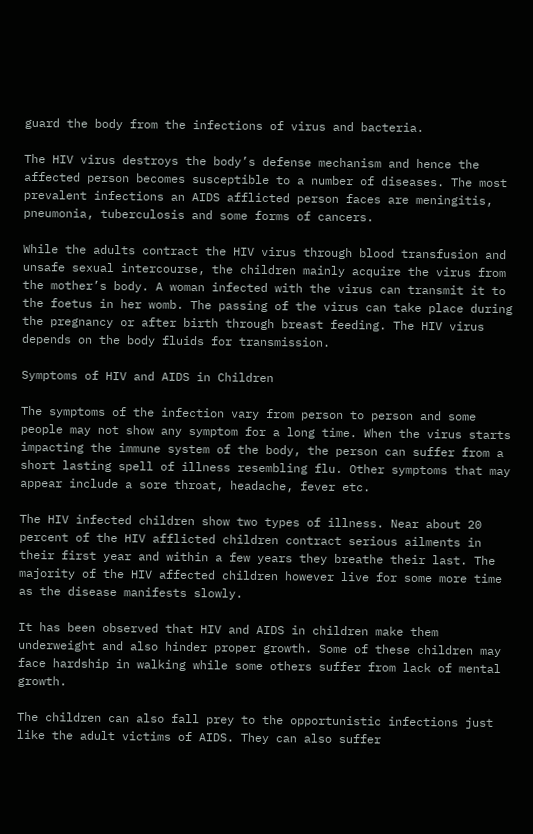guard the body from the infections of virus and bacteria.

The HIV virus destroys the body’s defense mechanism and hence the affected person becomes susceptible to a number of diseases. The most prevalent infections an AIDS afflicted person faces are meningitis, pneumonia, tuberculosis and some forms of cancers.

While the adults contract the HIV virus through blood transfusion and unsafe sexual intercourse, the children mainly acquire the virus from the mother’s body. A woman infected with the virus can transmit it to the foetus in her womb. The passing of the virus can take place during the pregnancy or after birth through breast feeding. The HIV virus depends on the body fluids for transmission.

Symptoms of HIV and AIDS in Children

The symptoms of the infection vary from person to person and some people may not show any symptom for a long time. When the virus starts impacting the immune system of the body, the person can suffer from a short lasting spell of illness resembling flu. Other symptoms that may appear include a sore throat, headache, fever etc.

The HIV infected children show two types of illness. Near about 20 percent of the HIV afflicted children contract serious ailments in their first year and within a few years they breathe their last. The majority of the HIV affected children however live for some more time as the disease manifests slowly.

It has been observed that HIV and AIDS in children make them underweight and also hinder proper growth. Some of these children may face hardship in walking while some others suffer from lack of mental growth.

The children can also fall prey to the opportunistic infections just like the adult victims of AIDS. They can also suffer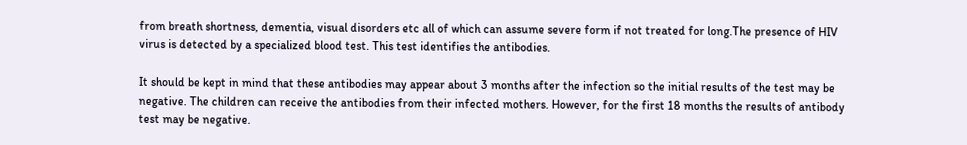from breath shortness, dementia, visual disorders etc all of which can assume severe form if not treated for long.The presence of HIV virus is detected by a specialized blood test. This test identifies the antibodies.

It should be kept in mind that these antibodies may appear about 3 months after the infection so the initial results of the test may be negative. The children can receive the antibodies from their infected mothers. However, for the first 18 months the results of antibody test may be negative.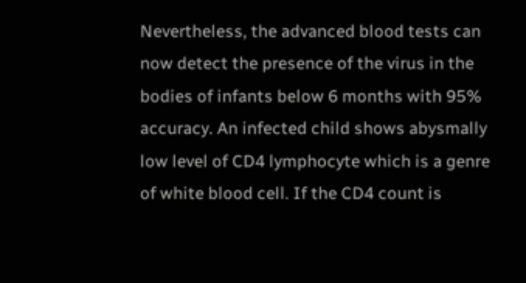Nevertheless, the advanced blood tests can now detect the presence of the virus in the bodies of infants below 6 months with 95% accuracy. An infected child shows abysmally low level of CD4 lymphocyte which is a genre of white blood cell. If the CD4 count is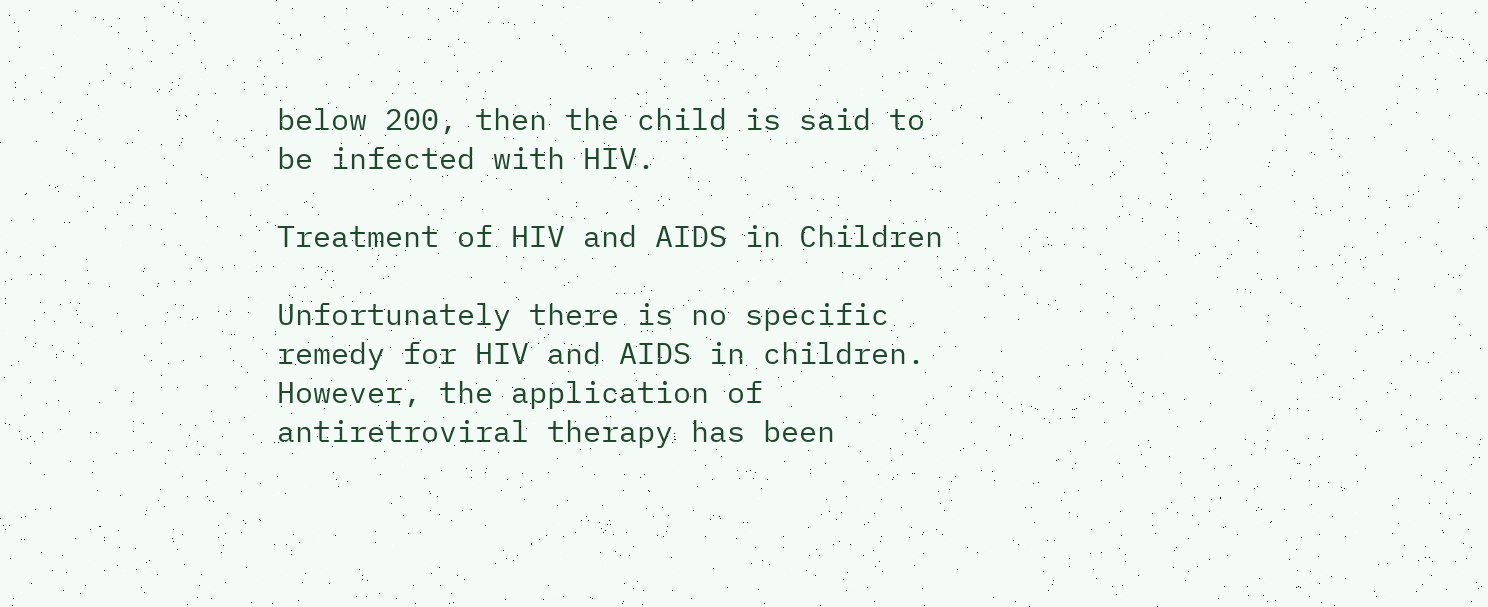below 200, then the child is said to be infected with HIV.

Treatment of HIV and AIDS in Children

Unfortunately there is no specific remedy for HIV and AIDS in children. However, the application of antiretroviral therapy has been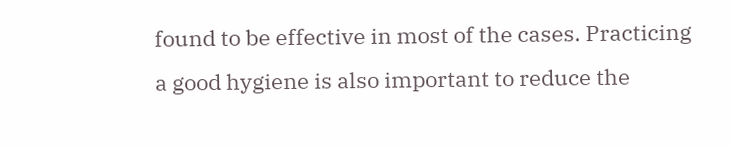found to be effective in most of the cases. Practicing a good hygiene is also important to reduce the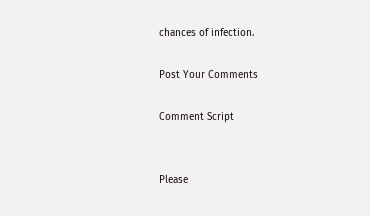chances of infection.

Post Your Comments

Comment Script


Please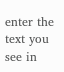enter the text you see in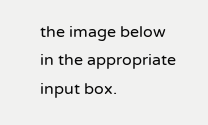the image below in the appropriate input box.